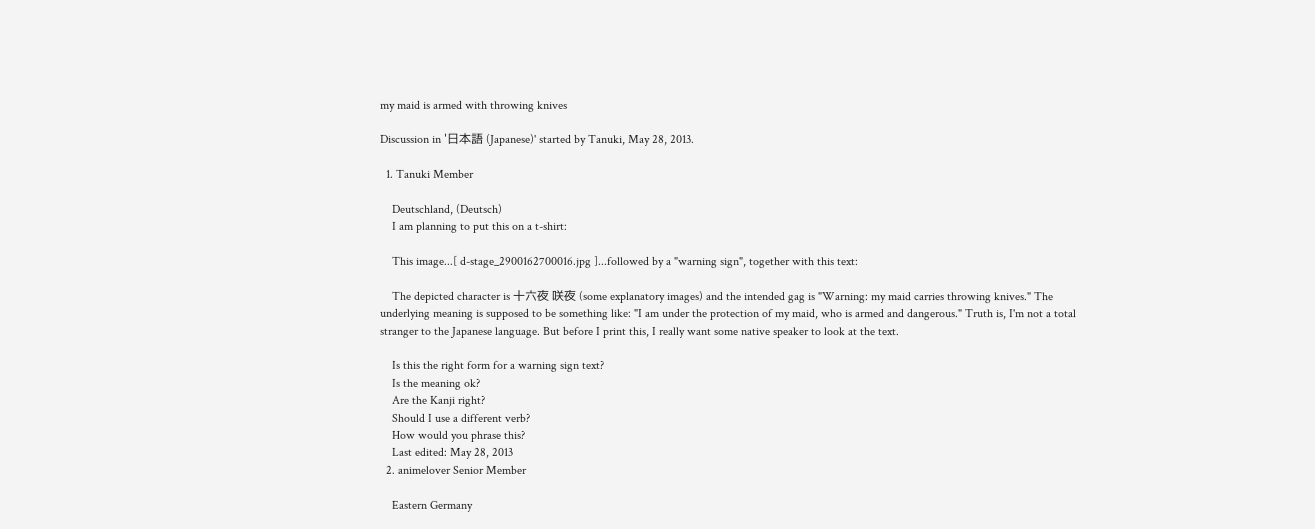my maid is armed with throwing knives

Discussion in '日本語 (Japanese)' started by Tanuki, May 28, 2013.

  1. Tanuki Member

    Deutschland, (Deutsch)
    I am planning to put this on a t-shirt:

    This image...[ d-stage_2900162700016.jpg ]...followed by a "warning sign", together with this text:

    The depicted character is 十六夜 咲夜 (some explanatory images) and the intended gag is "Warning: my maid carries throwing knives." The underlying meaning is supposed to be something like: "I am under the protection of my maid, who is armed and dangerous." Truth is, I'm not a total stranger to the Japanese language. But before I print this, I really want some native speaker to look at the text.

    Is this the right form for a warning sign text?
    Is the meaning ok?
    Are the Kanji right?
    Should I use a different verb?
    How would you phrase this?
    Last edited: May 28, 2013
  2. animelover Senior Member

    Eastern Germany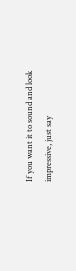If you want it to sound and look impressive, just say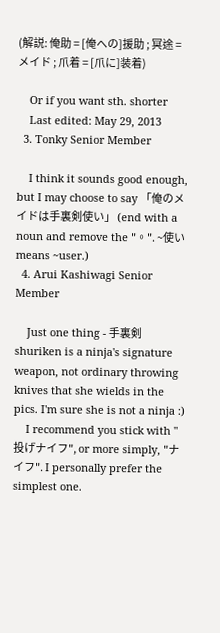(解説: 俺助 = [俺への]援助 ; 冥途 = メイド ; 爪着 = [爪に]装着)

    Or if you want sth. shorter
    Last edited: May 29, 2013
  3. Tonky Senior Member

    I think it sounds good enough, but I may choose to say 「俺のメイドは手裏剣使い」 (end with a noun and remove the "。". ~使い means ~user.)
  4. Arui Kashiwagi Senior Member

    Just one thing - 手裏剣 shuriken is a ninja's signature weapon, not ordinary throwing knives that she wields in the pics. I'm sure she is not a ninja :)
    I recommend you stick with "投げナイフ", or more simply, "ナイフ". I personally prefer the simplest one.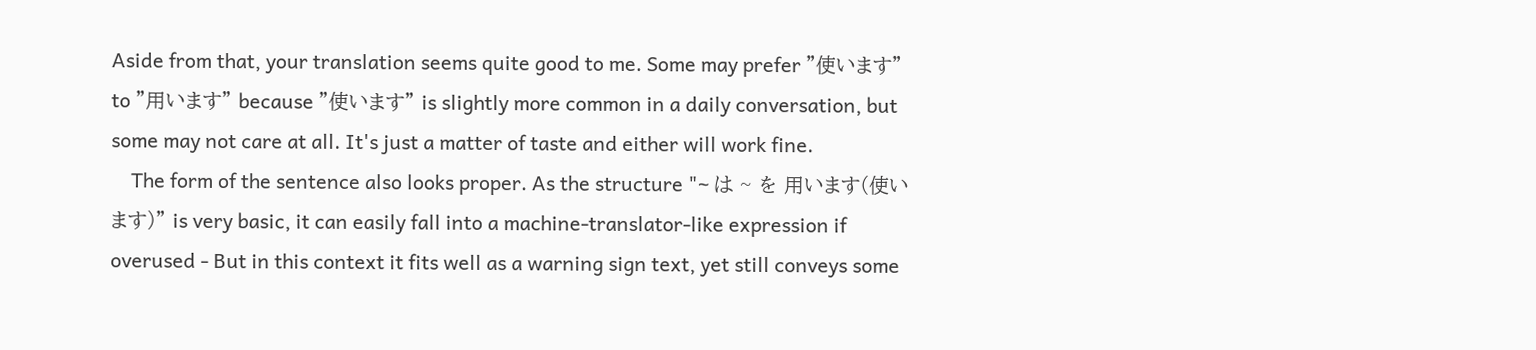Aside from that, your translation seems quite good to me. Some may prefer "使います" to "用います" because "使います" is slightly more common in a daily conversation, but some may not care at all. It's just a matter of taste and either will work fine.
    The form of the sentence also looks proper. As the structure "~ は ~ を 用います(使います)" is very basic, it can easily fall into a machine-translator-like expression if overused - But in this context it fits well as a warning sign text, yet still conveys some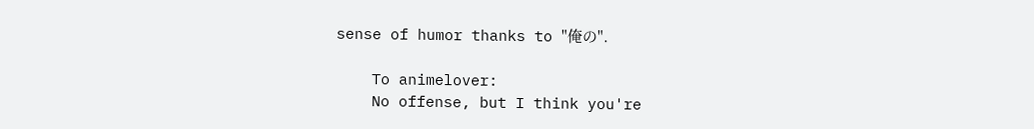sense of humor thanks to "俺の".

    To animelover:
    No offense, but I think you're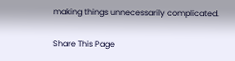making things unnecessarily complicated.

Share This Page